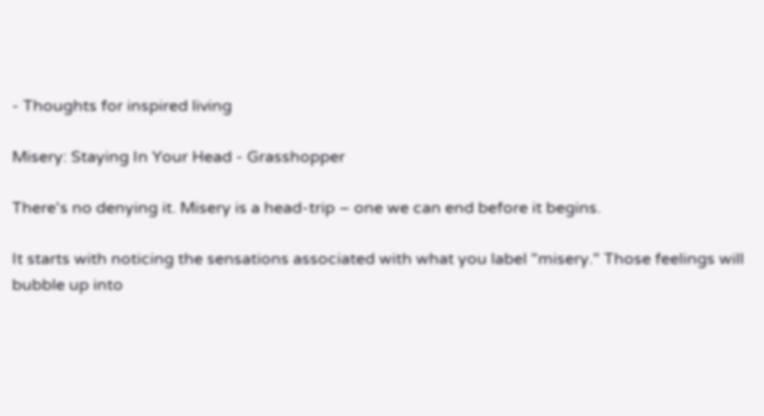- Thoughts for inspired living

Misery: Staying In Your Head - Grasshopper

There's no denying it. Misery is a head-trip – one we can end before it begins.

It starts with noticing the sensations associated with what you label "misery." Those feelings will bubble up into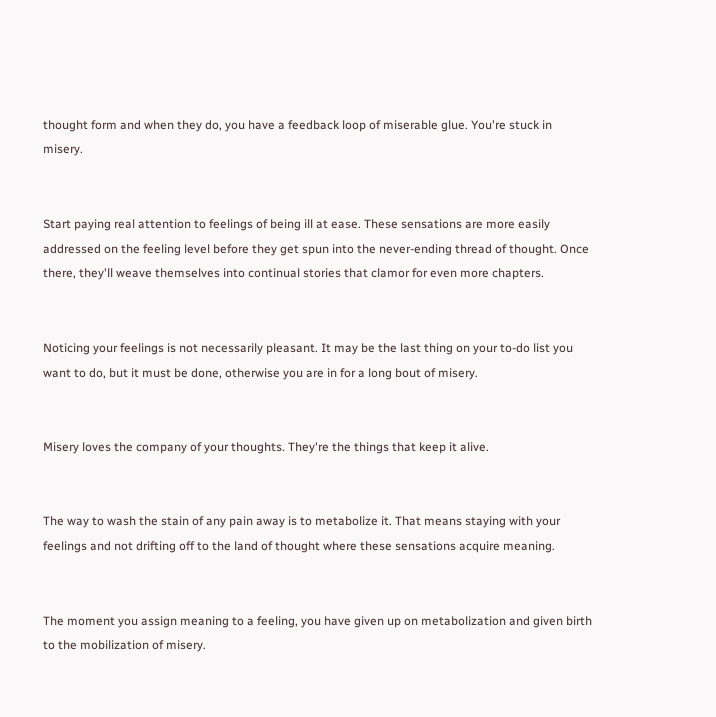thought form and when they do, you have a feedback loop of miserable glue. You're stuck in misery.


Start paying real attention to feelings of being ill at ease. These sensations are more easily addressed on the feeling level before they get spun into the never-ending thread of thought. Once there, they'll weave themselves into continual stories that clamor for even more chapters.


Noticing your feelings is not necessarily pleasant. It may be the last thing on your to-do list you want to do, but it must be done, otherwise you are in for a long bout of misery.


Misery loves the company of your thoughts. They're the things that keep it alive.


The way to wash the stain of any pain away is to metabolize it. That means staying with your feelings and not drifting off to the land of thought where these sensations acquire meaning.


The moment you assign meaning to a feeling, you have given up on metabolization and given birth to the mobilization of misery.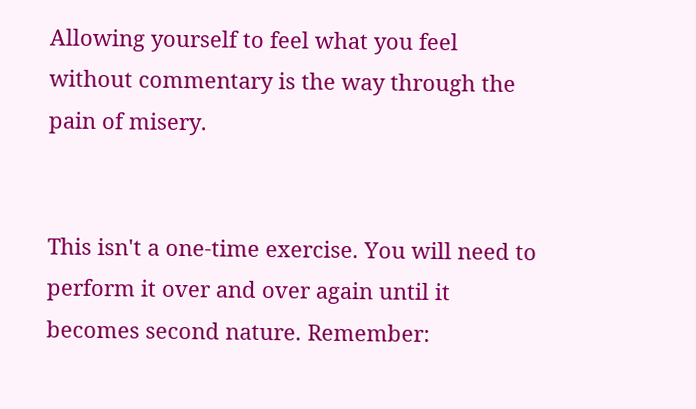Allowing yourself to feel what you feel without commentary is the way through the pain of misery.


This isn't a one-time exercise. You will need to perform it over and over again until it becomes second nature. Remember: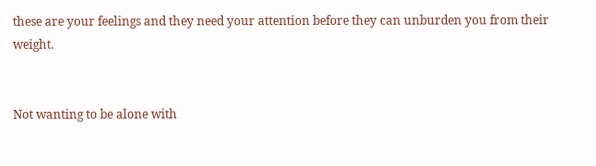these are your feelings and they need your attention before they can unburden you from their weight.


Not wanting to be alone with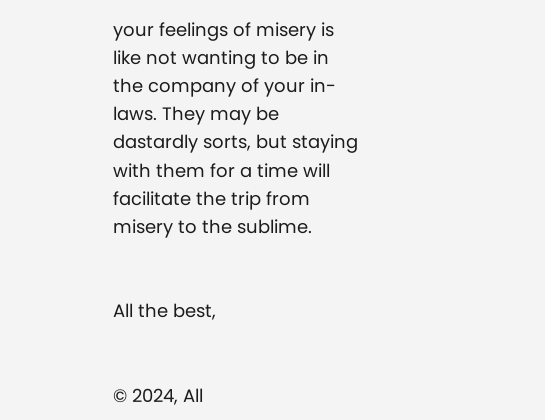your feelings of misery is like not wanting to be in the company of your in-laws. They may be dastardly sorts, but staying with them for a time will facilitate the trip from misery to the sublime.


All the best,


© 2024, All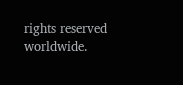rights reserved worldwide.